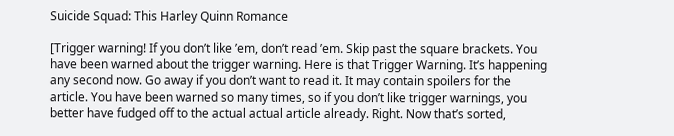Suicide Squad: This Harley Quinn Romance

[Trigger warning! If you don’t like ’em, don’t read ’em. Skip past the square brackets. You have been warned about the trigger warning. Here is that Trigger Warning. It’s happening any second now. Go away if you don’t want to read it. It may contain spoilers for the article. You have been warned so many times, so if you don’t like trigger warnings, you better have fudged off to the actual actual article already. Right. Now that’s sorted,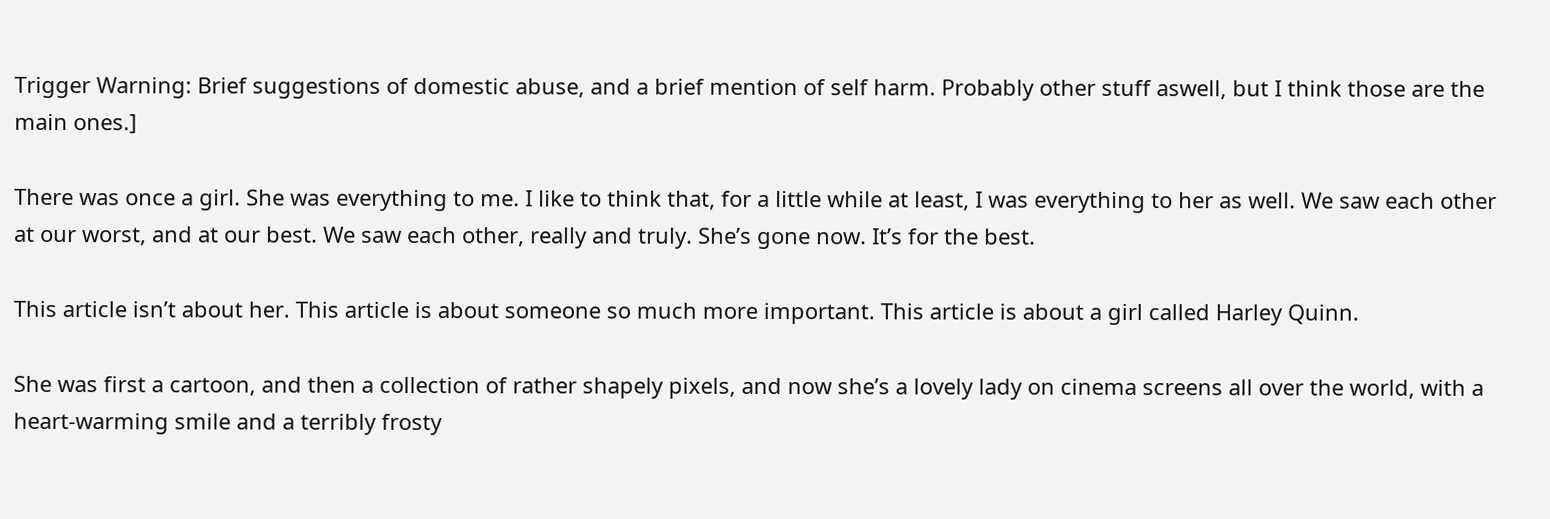Trigger Warning: Brief suggestions of domestic abuse, and a brief mention of self harm. Probably other stuff aswell, but I think those are the main ones.]

There was once a girl. She was everything to me. I like to think that, for a little while at least, I was everything to her as well. We saw each other at our worst, and at our best. We saw each other, really and truly. She’s gone now. It’s for the best.

This article isn’t about her. This article is about someone so much more important. This article is about a girl called Harley Quinn.

She was first a cartoon, and then a collection of rather shapely pixels, and now she’s a lovely lady on cinema screens all over the world, with a heart-warming smile and a terribly frosty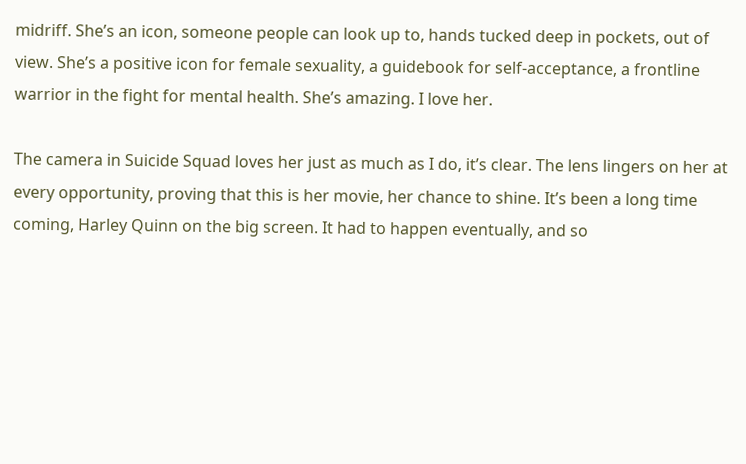midriff. She’s an icon, someone people can look up to, hands tucked deep in pockets, out of view. She’s a positive icon for female sexuality, a guidebook for self-acceptance, a frontline warrior in the fight for mental health. She’s amazing. I love her.

The camera in Suicide Squad loves her just as much as I do, it’s clear. The lens lingers on her at every opportunity, proving that this is her movie, her chance to shine. It’s been a long time coming, Harley Quinn on the big screen. It had to happen eventually, and so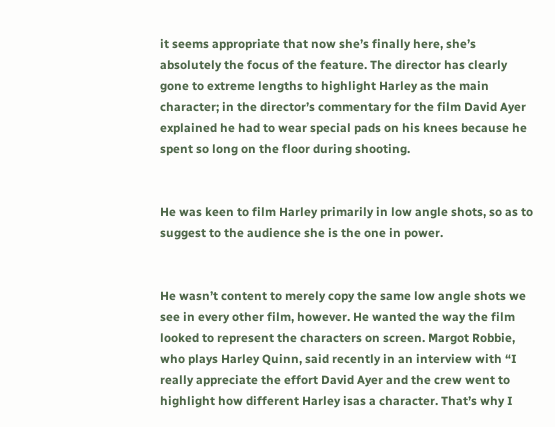it seems appropriate that now she’s finally here, she’s absolutely the focus of the feature. The director has clearly gone to extreme lengths to highlight Harley as the main character; in the director’s commentary for the film David Ayer explained he had to wear special pads on his knees because he spent so long on the floor during shooting.


He was keen to film Harley primarily in low angle shots, so as to suggest to the audience she is the one in power.


He wasn’t content to merely copy the same low angle shots we see in every other film, however. He wanted the way the film looked to represent the characters on screen. Margot Robbie, who plays Harley Quinn, said recently in an interview with “I really appreciate the effort David Ayer and the crew went to highlight how different Harley isas a character. That’s why I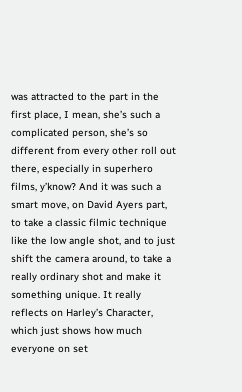was attracted to the part in the first place, I mean, she’s such a complicated person, she’s so different from every other roll out there, especially in superhero films, y’know? And it was such a smart move, on David Ayers part, to take a classic filmic technique like the low angle shot, and to just shift the camera around, to take a really ordinary shot and make it something unique. It really reflects on Harley’s Character, which just shows how much everyone on set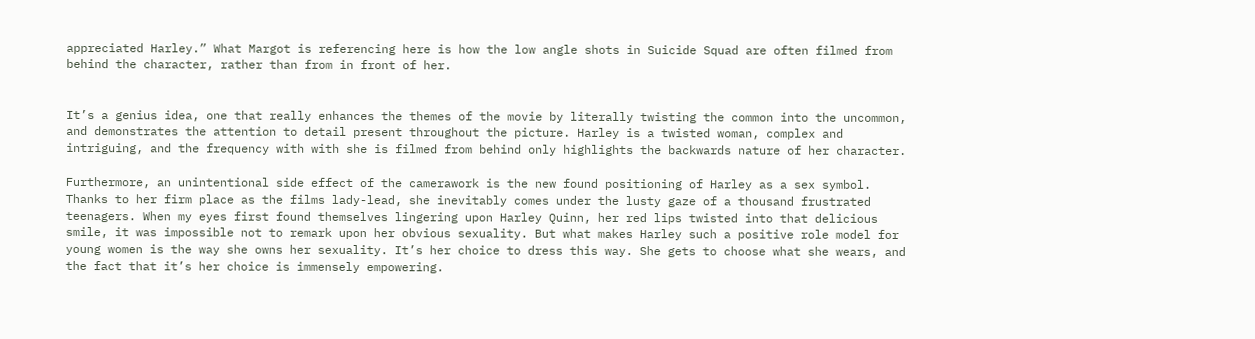appreciated Harley.” What Margot is referencing here is how the low angle shots in Suicide Squad are often filmed from behind the character, rather than from in front of her.


It’s a genius idea, one that really enhances the themes of the movie by literally twisting the common into the uncommon, and demonstrates the attention to detail present throughout the picture. Harley is a twisted woman, complex and intriguing, and the frequency with with she is filmed from behind only highlights the backwards nature of her character.

Furthermore, an unintentional side effect of the camerawork is the new found positioning of Harley as a sex symbol. Thanks to her firm place as the films lady-lead, she inevitably comes under the lusty gaze of a thousand frustrated teenagers. When my eyes first found themselves lingering upon Harley Quinn, her red lips twisted into that delicious smile, it was impossible not to remark upon her obvious sexuality. But what makes Harley such a positive role model for young women is the way she owns her sexuality. It’s her choice to dress this way. She gets to choose what she wears, and the fact that it’s her choice is immensely empowering.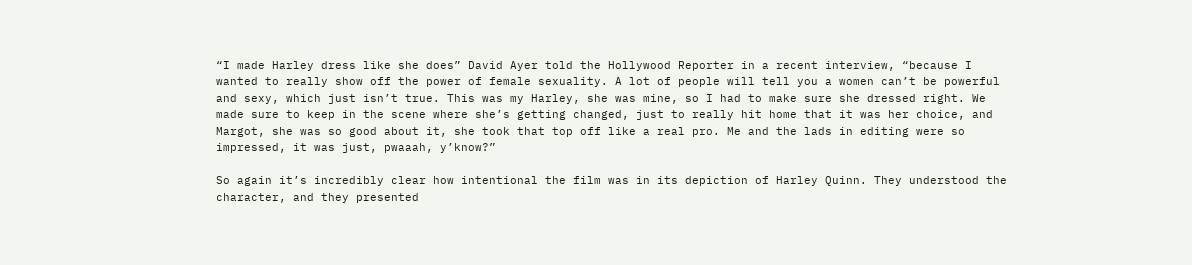“I made Harley dress like she does” David Ayer told the Hollywood Reporter in a recent interview, “because I wanted to really show off the power of female sexuality. A lot of people will tell you a women can’t be powerful and sexy, which just isn’t true. This was my Harley, she was mine, so I had to make sure she dressed right. We made sure to keep in the scene where she’s getting changed, just to really hit home that it was her choice, and Margot, she was so good about it, she took that top off like a real pro. Me and the lads in editing were so impressed, it was just, pwaaah, y’know?”

So again it’s incredibly clear how intentional the film was in its depiction of Harley Quinn. They understood the character, and they presented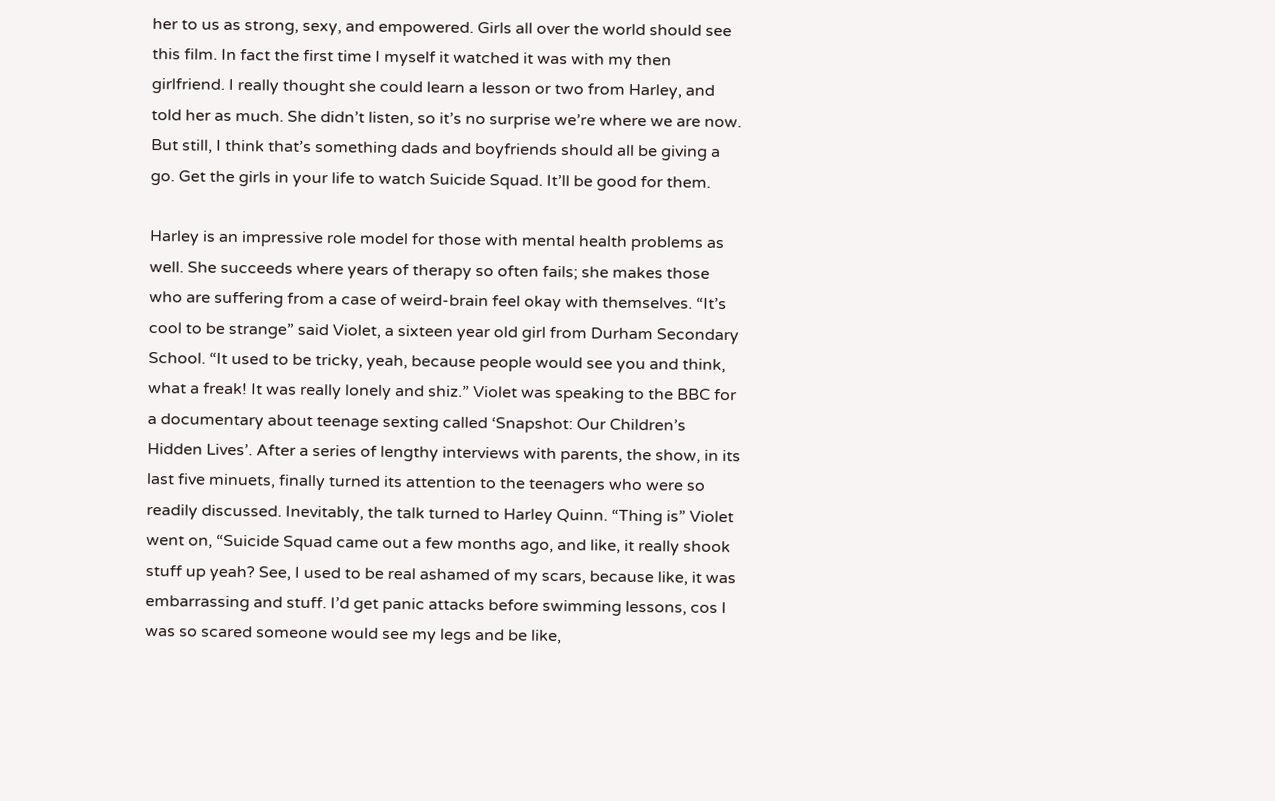her to us as strong, sexy, and empowered. Girls all over the world should see this film. In fact the first time I myself it watched it was with my then girlfriend. I really thought she could learn a lesson or two from Harley, and told her as much. She didn’t listen, so it’s no surprise we’re where we are now. But still, I think that’s something dads and boyfriends should all be giving a go. Get the girls in your life to watch Suicide Squad. It’ll be good for them.

Harley is an impressive role model for those with mental health problems as well. She succeeds where years of therapy so often fails; she makes those who are suffering from a case of weird-brain feel okay with themselves. “It’s cool to be strange” said Violet, a sixteen year old girl from Durham Secondary School. “It used to be tricky, yeah, because people would see you and think, what a freak! It was really lonely and shiz.” Violet was speaking to the BBC for a documentary about teenage sexting called ‘Snapshot: Our Children’s Hidden Lives’. After a series of lengthy interviews with parents, the show, in its last five minuets, finally turned its attention to the teenagers who were so readily discussed. Inevitably, the talk turned to Harley Quinn. “Thing is” Violet went on, “Suicide Squad came out a few months ago, and like, it really shook stuff up yeah? See, I used to be real ashamed of my scars, because like, it was embarrassing and stuff. I’d get panic attacks before swimming lessons, cos I was so scared someone would see my legs and be like,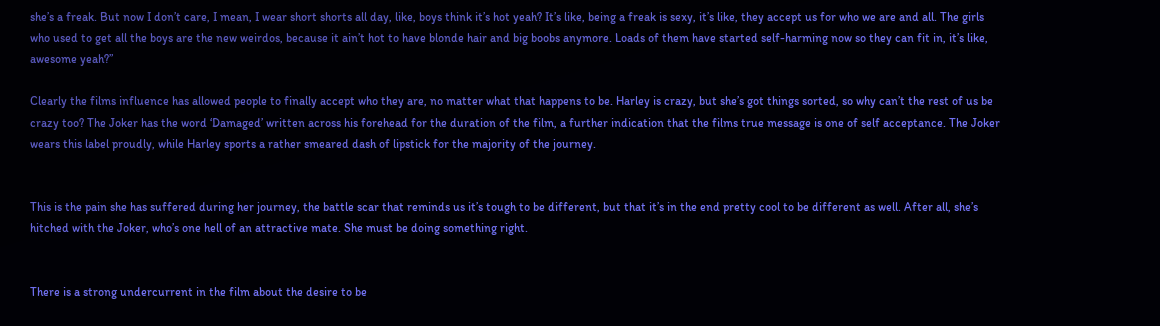she’s a freak. But now I don’t care, I mean, I wear short shorts all day, like, boys think it’s hot yeah? It’s like, being a freak is sexy, it’s like, they accept us for who we are and all. The girls who used to get all the boys are the new weirdos, because it ain’t hot to have blonde hair and big boobs anymore. Loads of them have started self-harming now so they can fit in, it’s like, awesome yeah?”

Clearly the films influence has allowed people to finally accept who they are, no matter what that happens to be. Harley is crazy, but she’s got things sorted, so why can’t the rest of us be crazy too? The Joker has the word ‘Damaged’ written across his forehead for the duration of the film, a further indication that the films true message is one of self acceptance. The Joker wears this label proudly, while Harley sports a rather smeared dash of lipstick for the majority of the journey.


This is the pain she has suffered during her journey, the battle scar that reminds us it’s tough to be different, but that it’s in the end pretty cool to be different as well. After all, she’s hitched with the Joker, who’s one hell of an attractive mate. She must be doing something right.


There is a strong undercurrent in the film about the desire to be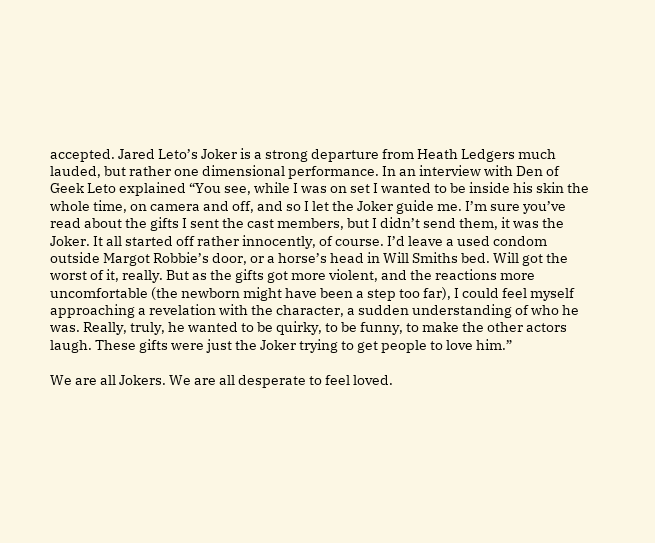accepted. Jared Leto’s Joker is a strong departure from Heath Ledgers much lauded, but rather one dimensional performance. In an interview with Den of Geek Leto explained “You see, while I was on set I wanted to be inside his skin the whole time, on camera and off, and so I let the Joker guide me. I’m sure you’ve read about the gifts I sent the cast members, but I didn’t send them, it was the Joker. It all started off rather innocently, of course. I’d leave a used condom outside Margot Robbie’s door, or a horse’s head in Will Smiths bed. Will got the worst of it, really. But as the gifts got more violent, and the reactions more uncomfortable (the newborn might have been a step too far), I could feel myself approaching a revelation with the character, a sudden understanding of who he was. Really, truly, he wanted to be quirky, to be funny, to make the other actors laugh. These gifts were just the Joker trying to get people to love him.”

We are all Jokers. We are all desperate to feel loved.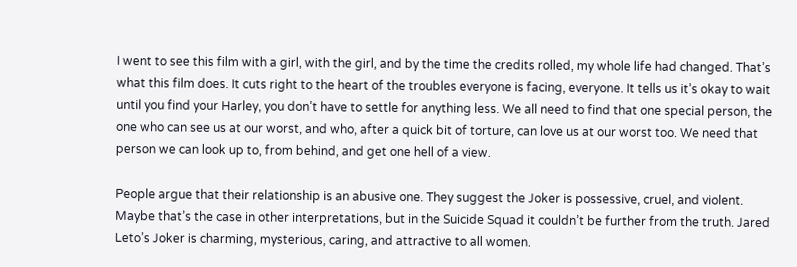I went to see this film with a girl, with the girl, and by the time the credits rolled, my whole life had changed. That’s what this film does. It cuts right to the heart of the troubles everyone is facing, everyone. It tells us it’s okay to wait until you find your Harley, you don’t have to settle for anything less. We all need to find that one special person, the one who can see us at our worst, and who, after a quick bit of torture, can love us at our worst too. We need that person we can look up to, from behind, and get one hell of a view.

People argue that their relationship is an abusive one. They suggest the Joker is possessive, cruel, and violent. Maybe that’s the case in other interpretations, but in the Suicide Squad it couldn’t be further from the truth. Jared Leto’s Joker is charming, mysterious, caring, and attractive to all women.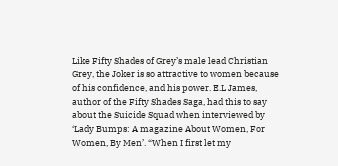Like Fifty Shades of Grey’s male lead Christian Grey, the Joker is so attractive to women because of his confidence, and his power. E.L James, author of the Fifty Shades Saga, had this to say about the Suicide Squad when interviewed by ‘Lady Bumps: A magazine About Women, For Women, By Men’. “When I first let my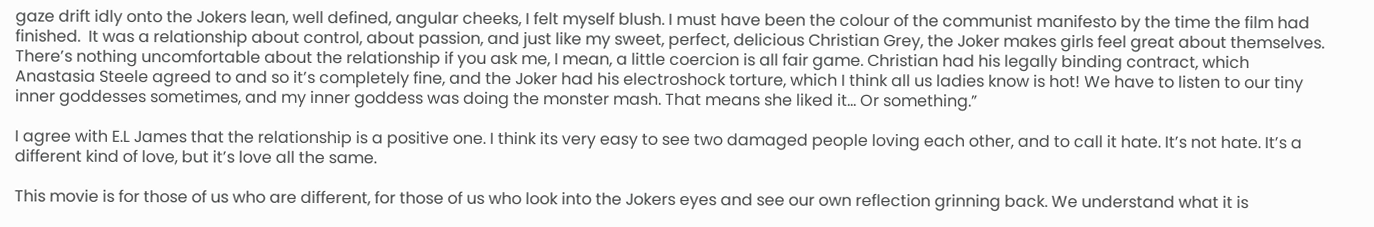gaze drift idly onto the Jokers lean, well defined, angular cheeks, I felt myself blush. I must have been the colour of the communist manifesto by the time the film had finished.  It was a relationship about control, about passion, and just like my sweet, perfect, delicious Christian Grey, the Joker makes girls feel great about themselves. There’s nothing uncomfortable about the relationship if you ask me, I mean, a little coercion is all fair game. Christian had his legally binding contract, which Anastasia Steele agreed to and so it’s completely fine, and the Joker had his electroshock torture, which I think all us ladies know is hot! We have to listen to our tiny inner goddesses sometimes, and my inner goddess was doing the monster mash. That means she liked it… Or something.”

I agree with E.L James that the relationship is a positive one. I think its very easy to see two damaged people loving each other, and to call it hate. It’s not hate. It’s a different kind of love, but it’s love all the same.

This movie is for those of us who are different, for those of us who look into the Jokers eyes and see our own reflection grinning back. We understand what it is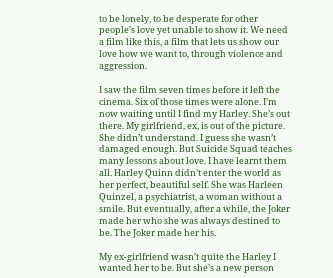to be lonely, to be desperate for other people’s love yet unable to show it. We need a film like this, a film that lets us show our love how we want to, through violence and aggression.

I saw the film seven times before it left the cinema. Six of those times were alone. I’m now waiting until I find my Harley. She’s out there. My girlfriend, ex, is out of the picture. She didn’t understand. I guess she wasn’t damaged enough. But Suicide Squad teaches many lessons about love. I have learnt them all. Harley Quinn didn’t enter the world as her perfect, beautiful self. She was Harleen Quinzel, a psychiatrist, a woman without a smile. But eventually, after a while, the Joker made her who she was always destined to be. The Joker made her his.

My ex-girlfriend wasn’t quite the Harley I wanted her to be. But she’s a new person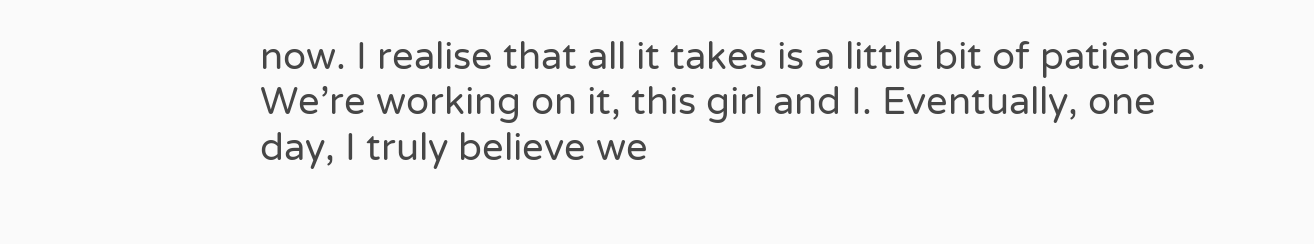now. I realise that all it takes is a little bit of patience. We’re working on it, this girl and I. Eventually, one day, I truly believe we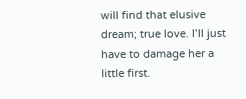will find that elusive dream; true love. I’ll just have to damage her a little first.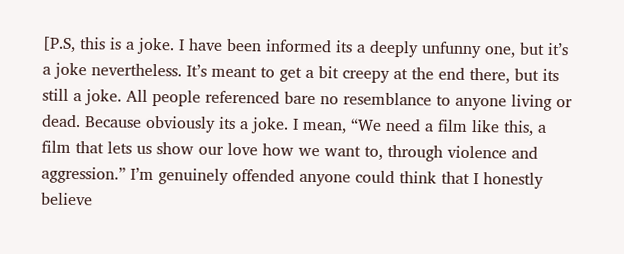[P.S, this is a joke. I have been informed its a deeply unfunny one, but it’s a joke nevertheless. It’s meant to get a bit creepy at the end there, but its still a joke. All people referenced bare no resemblance to anyone living or dead. Because obviously its a joke. I mean, “We need a film like this, a film that lets us show our love how we want to, through violence and aggression.” I’m genuinely offended anyone could think that I honestly believe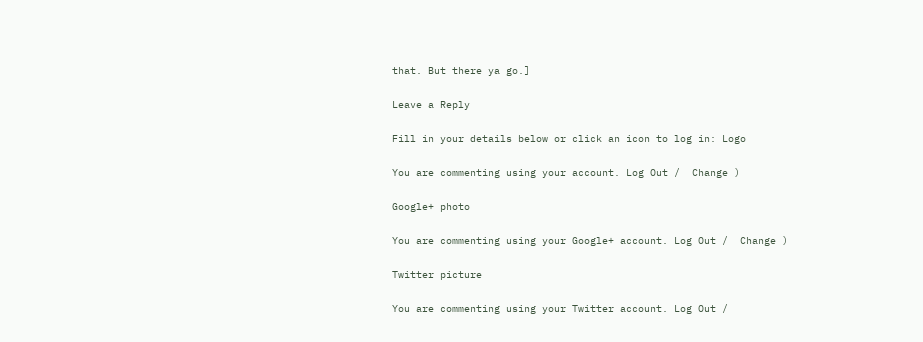that. But there ya go.]

Leave a Reply

Fill in your details below or click an icon to log in: Logo

You are commenting using your account. Log Out /  Change )

Google+ photo

You are commenting using your Google+ account. Log Out /  Change )

Twitter picture

You are commenting using your Twitter account. Log Out /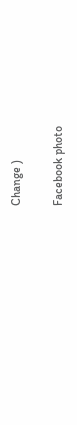Change )

Facebook photo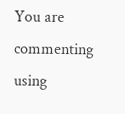You are commenting using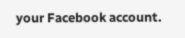your Facebook account.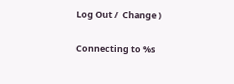Log Out /  Change )

Connecting to %s